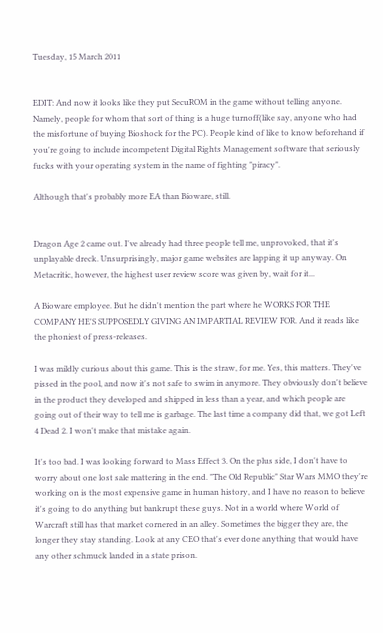Tuesday, 15 March 2011


EDIT: And now it looks like they put SecuROM in the game without telling anyone. Namely, people for whom that sort of thing is a huge turnoff(like say, anyone who had the misfortune of buying Bioshock for the PC). People kind of like to know beforehand if you're going to include incompetent Digital Rights Management software that seriously fucks with your operating system in the name of fighting "piracy".

Although that's probably more EA than Bioware, still.


Dragon Age 2 came out. I've already had three people tell me, unprovoked, that it's unplayable dreck. Unsurprisingly, major game websites are lapping it up anyway. On Metacritic, however, the highest user review score was given by, wait for it...

A Bioware employee. But he didn't mention the part where he WORKS FOR THE COMPANY HE'S SUPPOSEDLY GIVING AN IMPARTIAL REVIEW FOR. And it reads like the phoniest of press-releases.

I was mildly curious about this game. This is the straw, for me. Yes, this matters. They've pissed in the pool, and now it's not safe to swim in anymore. They obviously don't believe in the product they developed and shipped in less than a year, and which people are going out of their way to tell me is garbage. The last time a company did that, we got Left 4 Dead 2. I won't make that mistake again.

It's too bad. I was looking forward to Mass Effect 3. On the plus side, I don't have to worry about one lost sale mattering in the end. "The Old Republic" Star Wars MMO they're working on is the most expensive game in human history, and I have no reason to believe it's going to do anything but bankrupt these guys. Not in a world where World of Warcraft still has that market cornered in an alley. Sometimes the bigger they are, the longer they stay standing. Look at any CEO that's ever done anything that would have any other schmuck landed in a state prison.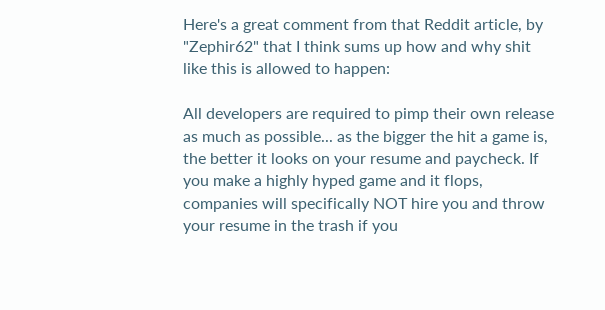Here's a great comment from that Reddit article, by "Zephir62" that I think sums up how and why shit like this is allowed to happen:

All developers are required to pimp their own release as much as possible... as the bigger the hit a game is, the better it looks on your resume and paycheck. If you make a highly hyped game and it flops, companies will specifically NOT hire you and throw your resume in the trash if you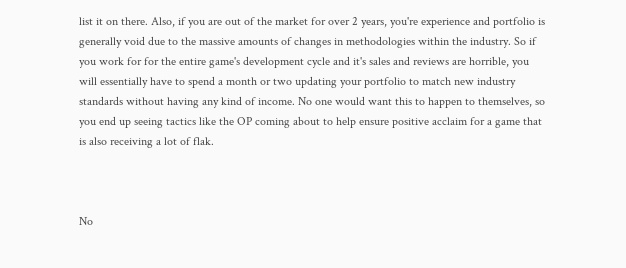list it on there. Also, if you are out of the market for over 2 years, you're experience and portfolio is generally void due to the massive amounts of changes in methodologies within the industry. So if you work for for the entire game's development cycle and it's sales and reviews are horrible, you will essentially have to spend a month or two updating your portfolio to match new industry standards without having any kind of income. No one would want this to happen to themselves, so you end up seeing tactics like the OP coming about to help ensure positive acclaim for a game that is also receiving a lot of flak.



No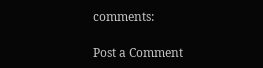comments:

Post a Comment